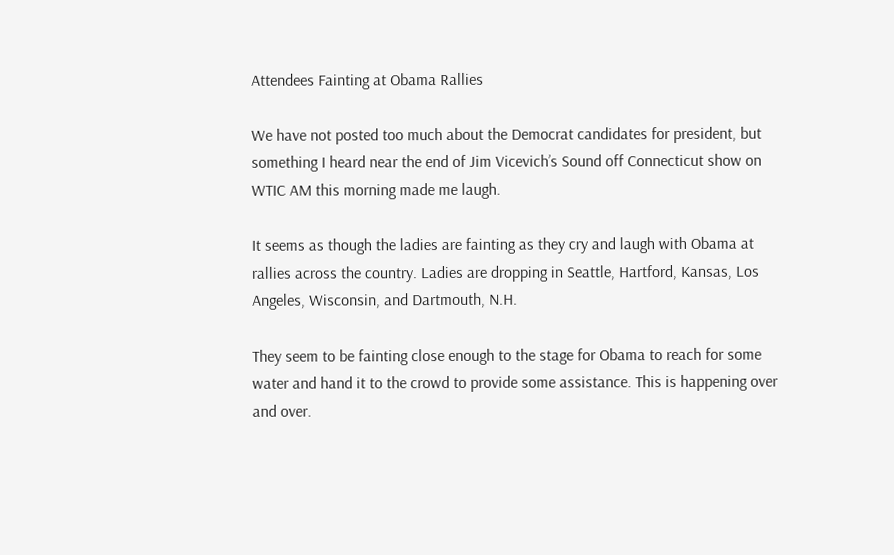Attendees Fainting at Obama Rallies

We have not posted too much about the Democrat candidates for president, but something I heard near the end of Jim Vicevich’s Sound off Connecticut show on WTIC AM this morning made me laugh.

It seems as though the ladies are fainting as they cry and laugh with Obama at rallies across the country. Ladies are dropping in Seattle, Hartford, Kansas, Los Angeles, Wisconsin, and Dartmouth, N.H.

They seem to be fainting close enough to the stage for Obama to reach for some water and hand it to the crowd to provide some assistance. This is happening over and over.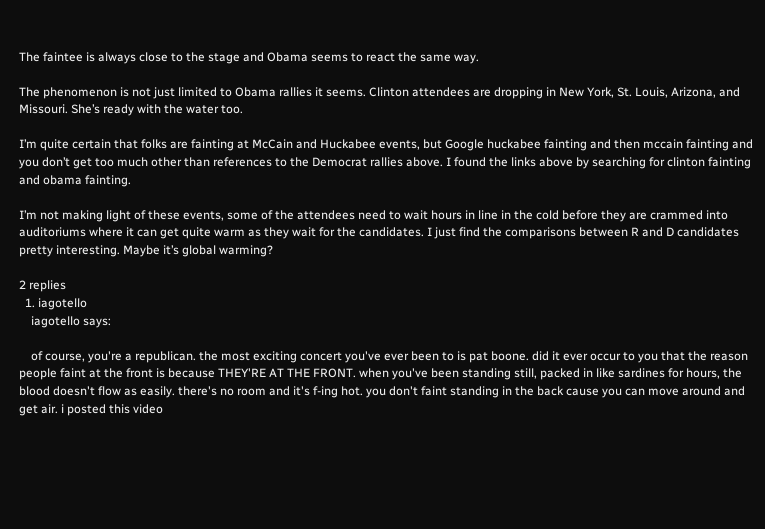The faintee is always close to the stage and Obama seems to react the same way.

The phenomenon is not just limited to Obama rallies it seems. Clinton attendees are dropping in New York, St. Louis, Arizona, and Missouri. She’s ready with the water too.

I’m quite certain that folks are fainting at McCain and Huckabee events, but Google huckabee fainting and then mccain fainting and you don’t get too much other than references to the Democrat rallies above. I found the links above by searching for clinton fainting and obama fainting.

I’m not making light of these events, some of the attendees need to wait hours in line in the cold before they are crammed into auditoriums where it can get quite warm as they wait for the candidates. I just find the comparisons between R and D candidates pretty interesting. Maybe it’s global warming?

2 replies
  1. iagotello
    iagotello says:

    of course, you're a republican. the most exciting concert you've ever been to is pat boone. did it ever occur to you that the reason people faint at the front is because THEY'RE AT THE FRONT. when you've been standing still, packed in like sardines for hours, the blood doesn't flow as easily. there's no room and it's f-ing hot. you don't faint standing in the back cause you can move around and get air. i posted this video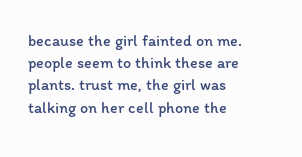because the girl fainted on me. people seem to think these are plants. trust me, the girl was talking on her cell phone the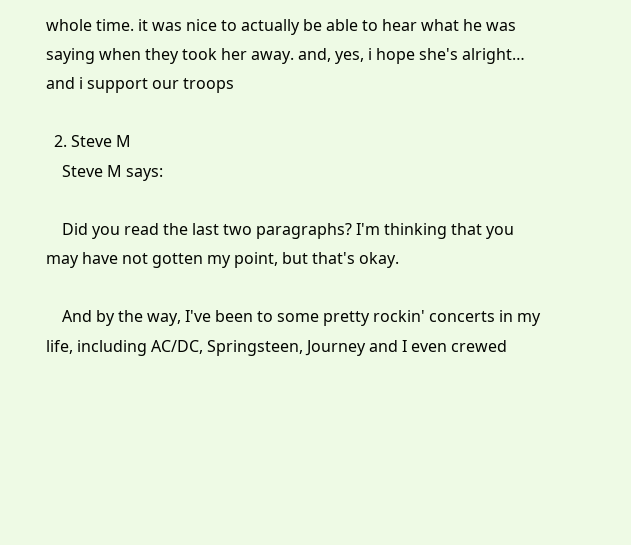whole time. it was nice to actually be able to hear what he was saying when they took her away. and, yes, i hope she's alright… and i support our troops

  2. Steve M
    Steve M says:

    Did you read the last two paragraphs? I'm thinking that you may have not gotten my point, but that's okay.

    And by the way, I've been to some pretty rockin' concerts in my life, including AC/DC, Springsteen, Journey and I even crewed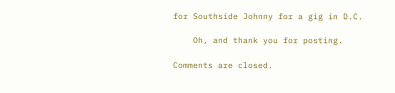for Southside Johnny for a gig in D.C.

    Oh, and thank you for posting.

Comments are closed.